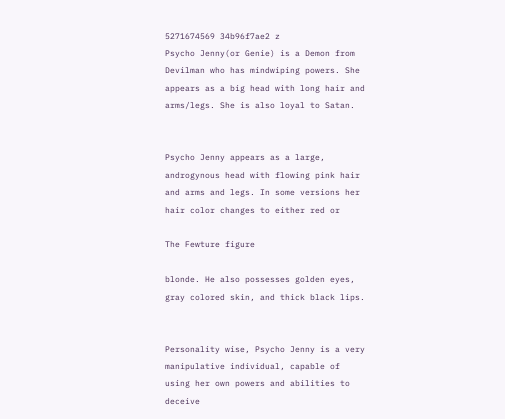5271674569 34b96f7ae2 z
Psycho Jenny(or Genie) is a Demon from Devilman who has mindwiping powers. She appears as a big head with long hair and arms/legs. She is also loyal to Satan.


Psycho Jenny appears as a large, androgynous head with flowing pink hair and arms and legs. In some versions her hair color changes to either red or

The Fewture figure

blonde. He also possesses golden eyes, gray colored skin, and thick black lips.


Personality wise, Psycho Jenny is a very manipulative individual, capable of using her own powers and abilities to deceive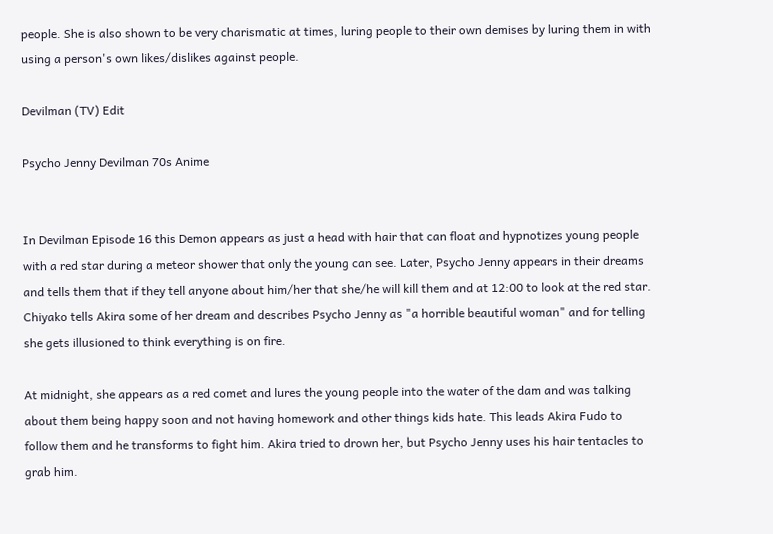people. She is also shown to be very charismatic at times, luring people to their own demises by luring them in with using a person's own likes/dislikes against people.

Devilman (TV) Edit

Psycho Jenny Devilman 70s Anime


In Devilman Episode 16 this Demon appears as just a head with hair that can float and hypnotizes young people with a red star during a meteor shower that only the young can see. Later, Psycho Jenny appears in their dreams and tells them that if they tell anyone about him/her that she/he will kill them and at 12:00 to look at the red star. Chiyako tells Akira some of her dream and describes Psycho Jenny as "a horrible beautiful woman" and for telling she gets illusioned to think everything is on fire.

At midnight, she appears as a red comet and lures the young people into the water of the dam and was talking about them being happy soon and not having homework and other things kids hate. This leads Akira Fudo to follow them and he transforms to fight him. Akira tried to drown her, but Psycho Jenny uses his hair tentacles to grab him.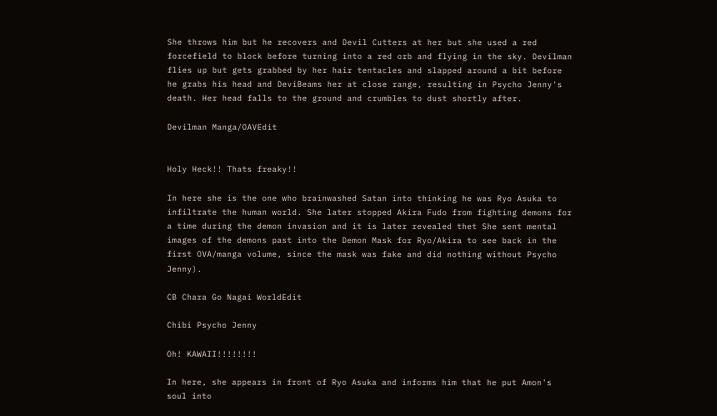She throws him but he recovers and Devil Cutters at her but she used a red forcefield to block before turning into a red orb and flying in the sky. Devilman flies up but gets grabbed by her hair tentacles and slapped around a bit before he grabs his head and DeviBeams her at close range, resulting in Psycho Jenny's death. Her head falls to the ground and crumbles to dust shortly after.

Devilman Manga/OAVEdit


Holy Heck!! Thats freaky!!

In here she is the one who brainwashed Satan into thinking he was Ryo Asuka to infiltrate the human world. She later stopped Akira Fudo from fighting demons for a time during the demon invasion and it is later revealed thet She sent mental images of the demons past into the Demon Mask for Ryo/Akira to see back in the first OVA/manga volume, since the mask was fake and did nothing without Psycho Jenny).

CB Chara Go Nagai WorldEdit

Chibi Psycho Jenny

Oh! KAWAII!!!!!!!!

In here, she appears in front of Ryo Asuka and informs him that he put Amon's soul into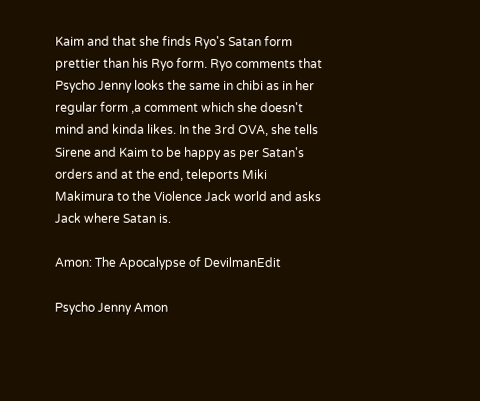Kaim and that she finds Ryo's Satan form prettier than his Ryo form. Ryo comments that Psycho Jenny looks the same in chibi as in her regular form ,a comment which she doesn't mind and kinda likes. In the 3rd OVA, she tells Sirene and Kaim to be happy as per Satan's orders and at the end, teleports Miki Makimura to the Violence Jack world and asks Jack where Satan is.

Amon: The Apocalypse of DevilmanEdit

Psycho Jenny Amon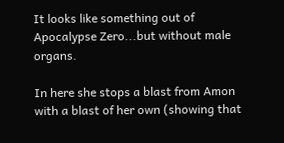It looks like something out of Apocalypse Zero...but without male organs.

In here she stops a blast from Amon with a blast of her own (showing that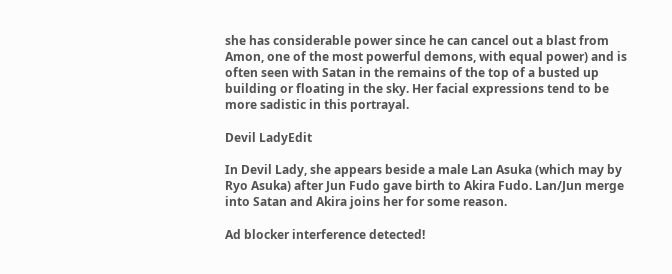she has considerable power since he can cancel out a blast from Amon, one of the most powerful demons, with equal power) and is often seen with Satan in the remains of the top of a busted up building or floating in the sky. Her facial expressions tend to be more sadistic in this portrayal.

Devil LadyEdit

In Devil Lady, she appears beside a male Lan Asuka (which may by Ryo Asuka) after Jun Fudo gave birth to Akira Fudo. Lan/Jun merge into Satan and Akira joins her for some reason.

Ad blocker interference detected!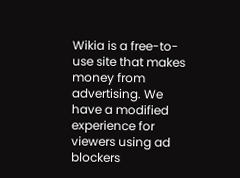Wikia is a free-to-use site that makes money from advertising. We have a modified experience for viewers using ad blockers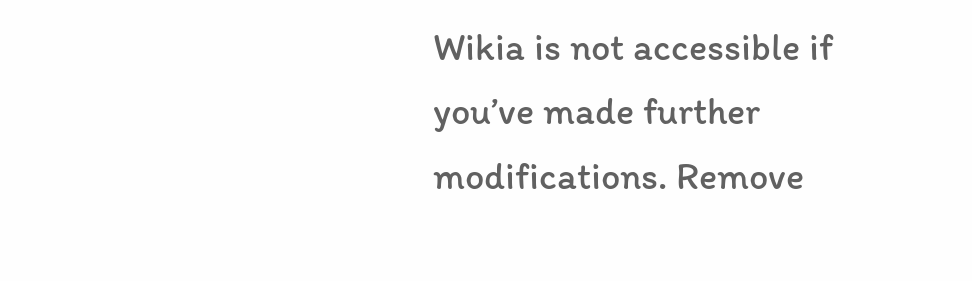Wikia is not accessible if you’ve made further modifications. Remove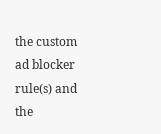the custom ad blocker rule(s) and the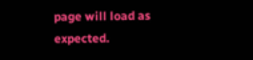page will load as expected.